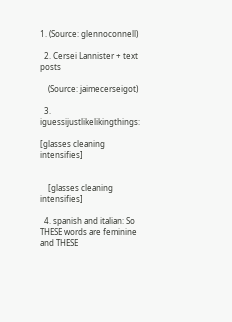1. (Source: glennoconnell)

  2. Cersei Lannister + text posts

    (Source: jaimecerseigot)

  3. iguessijustlikelikingthings:

[glasses cleaning intensifies]


    [glasses cleaning intensifies]

  4. spanish and italian: So THESE words are feminine and THESE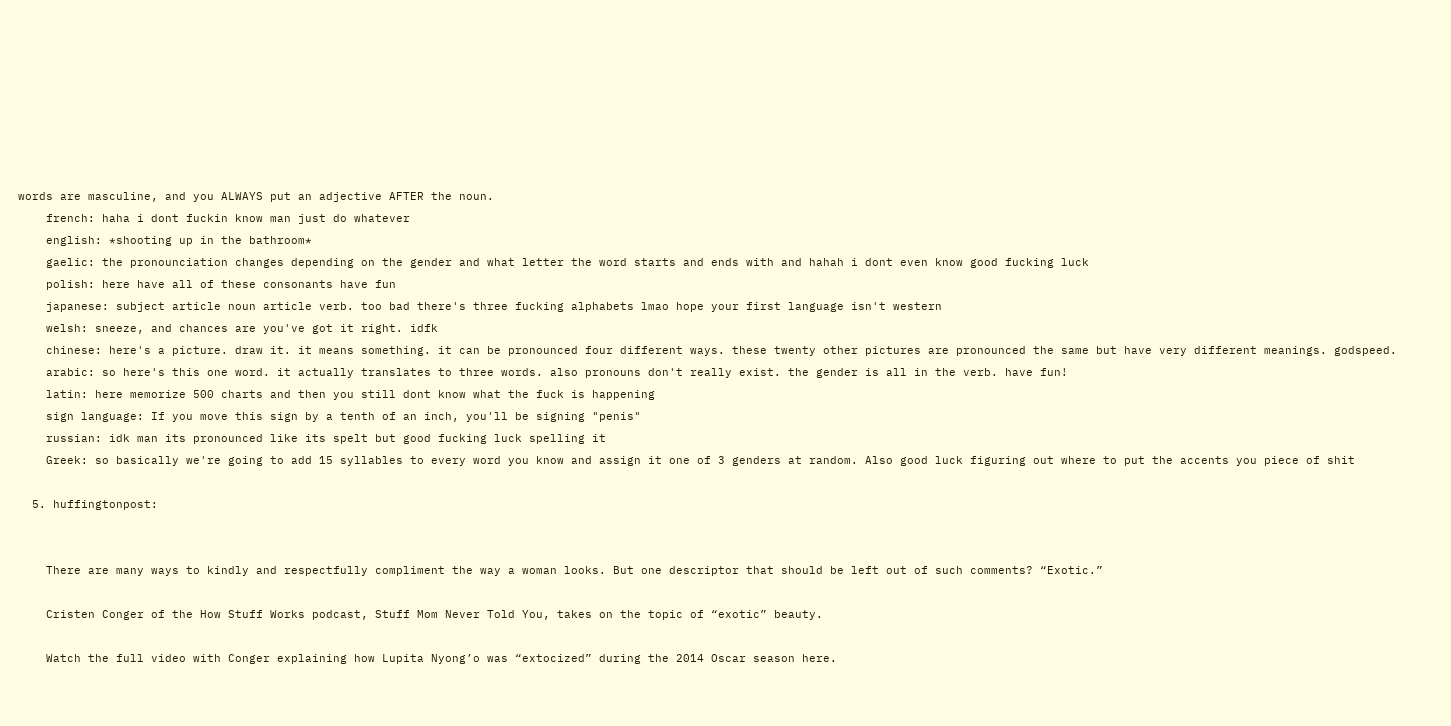words are masculine, and you ALWAYS put an adjective AFTER the noun.
    french: haha i dont fuckin know man just do whatever
    english: *shooting up in the bathroom*
    gaelic: the pronounciation changes depending on the gender and what letter the word starts and ends with and hahah i dont even know good fucking luck
    polish: here have all of these consonants have fun
    japanese: subject article noun article verb. too bad there's three fucking alphabets lmao hope your first language isn't western
    welsh: sneeze, and chances are you've got it right. idfk
    chinese: here's a picture. draw it. it means something. it can be pronounced four different ways. these twenty other pictures are pronounced the same but have very different meanings. godspeed.
    arabic: so here's this one word. it actually translates to three words. also pronouns don't really exist. the gender is all in the verb. have fun!
    latin: here memorize 500 charts and then you still dont know what the fuck is happening
    sign language: If you move this sign by a tenth of an inch, you'll be signing "penis"
    russian: idk man its pronounced like its spelt but good fucking luck spelling it
    Greek: so basically we're going to add 15 syllables to every word you know and assign it one of 3 genders at random. Also good luck figuring out where to put the accents you piece of shit

  5. huffingtonpost:


    There are many ways to kindly and respectfully compliment the way a woman looks. But one descriptor that should be left out of such comments? “Exotic.”

    Cristen Conger of the How Stuff Works podcast, Stuff Mom Never Told You, takes on the topic of “exotic” beauty.

    Watch the full video with Conger explaining how Lupita Nyong’o was “extocized” during the 2014 Oscar season here.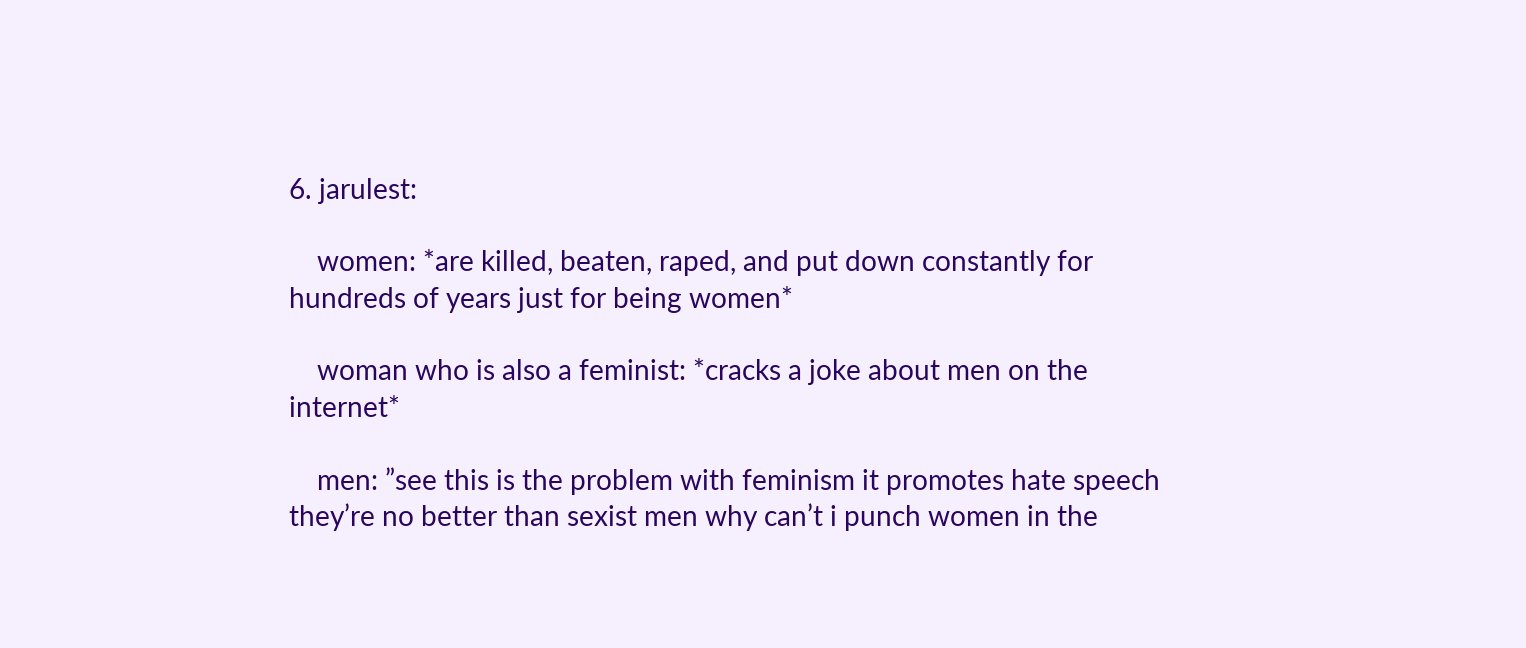6. jarulest:

    women: *are killed, beaten, raped, and put down constantly for hundreds of years just for being women*

    woman who is also a feminist: *cracks a joke about men on the internet*

    men: ”see this is the problem with feminism it promotes hate speech they’re no better than sexist men why can’t i punch women in the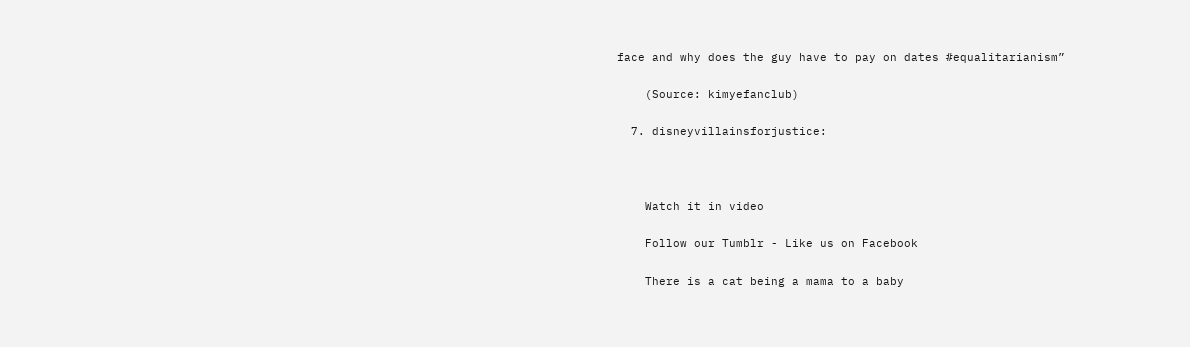face and why does the guy have to pay on dates #equalitarianism”

    (Source: kimyefanclub)

  7. disneyvillainsforjustice:



    Watch it in video

    Follow our Tumblr - Like us on Facebook

    There is a cat being a mama to a baby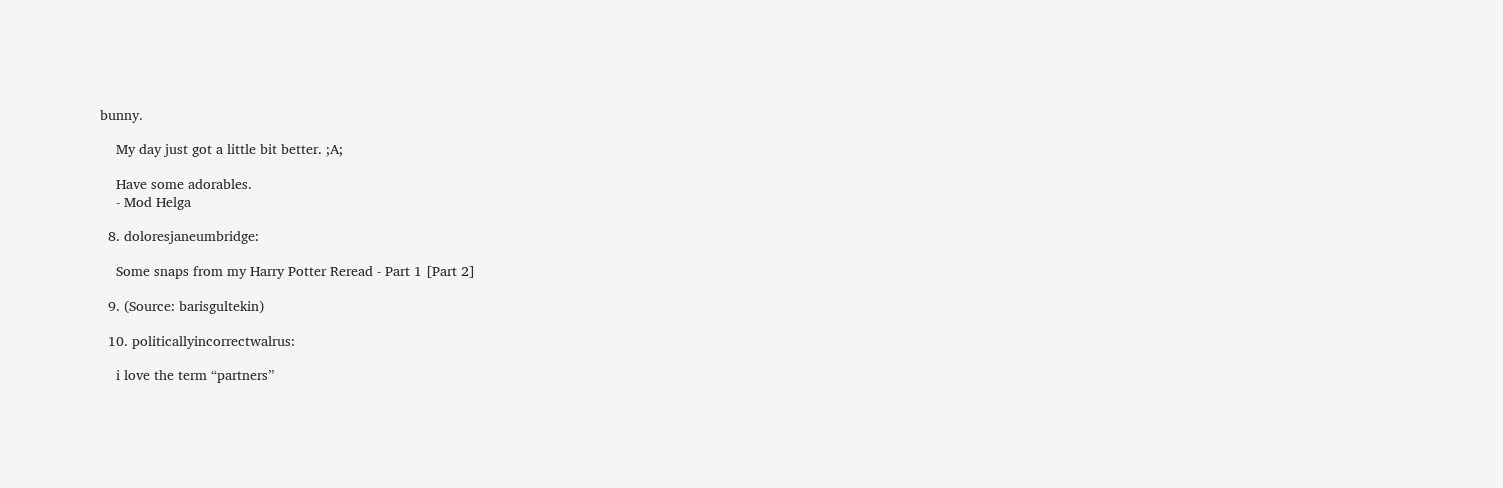bunny.

    My day just got a little bit better. ;A;

    Have some adorables.
    - Mod Helga

  8. doloresjaneumbridge:

    Some snaps from my Harry Potter Reread - Part 1 [Part 2]

  9. (Source: barisgultekin)

  10. politicallyincorrectwalrus:

    i love the term “partners”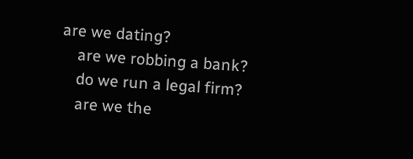are we dating?
    are we robbing a bank?
    do we run a legal firm?
    are we the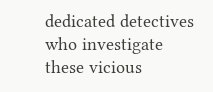dedicated detectives who investigate these vicious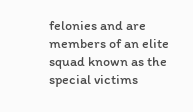felonies and are members of an elite squad known as the special victims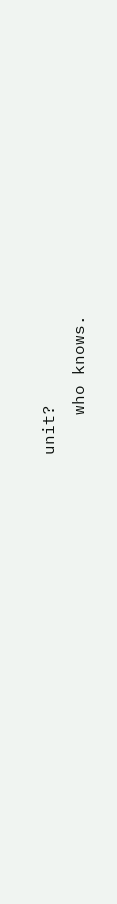unit?
    who knows.